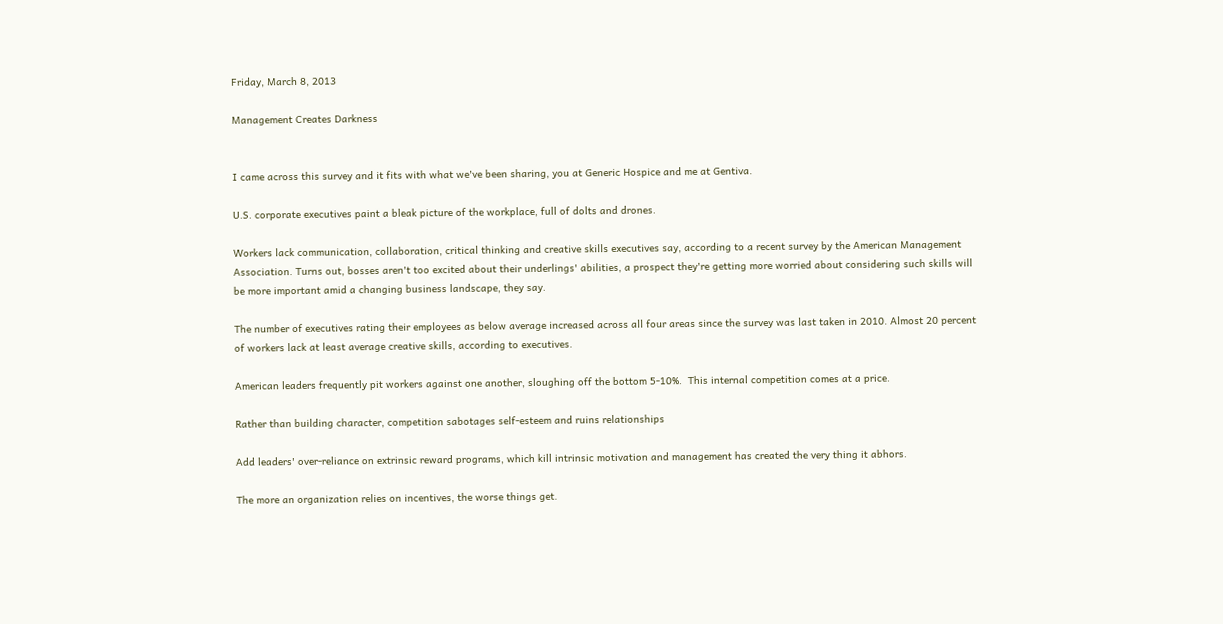Friday, March 8, 2013

Management Creates Darkness


I came across this survey and it fits with what we've been sharing, you at Generic Hospice and me at Gentiva.

U.S. corporate executives paint a bleak picture of the workplace, full of dolts and drones.

Workers lack communication, collaboration, critical thinking and creative skills executives say, according to a recent survey by the American Management Association. Turns out, bosses aren't too excited about their underlings' abilities, a prospect they're getting more worried about considering such skills will be more important amid a changing business landscape, they say.

The number of executives rating their employees as below average increased across all four areas since the survey was last taken in 2010. Almost 20 percent of workers lack at least average creative skills, according to executives.

American leaders frequently pit workers against one another, sloughing off the bottom 5-10%.  This internal competition comes at a price.

Rather than building character, competition sabotages self-esteem and ruins relationships

Add leaders' over-reliance on extrinsic reward programs, which kill intrinsic motivation and management has created the very thing it abhors.

The more an organization relies on incentives, the worse things get.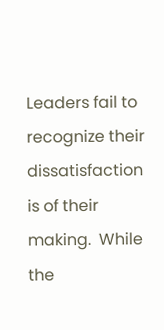Leaders fail to recognize their dissatisfaction is of their making.  While the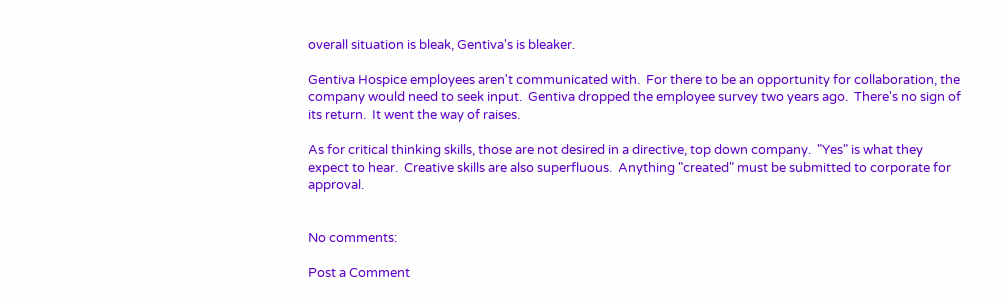overall situation is bleak, Gentiva's is bleaker.

Gentiva Hospice employees aren't communicated with.  For there to be an opportunity for collaboration, the company would need to seek input.  Gentiva dropped the employee survey two years ago.  There's no sign of its return.  It went the way of raises.

As for critical thinking skills, those are not desired in a directive, top down company.  "Yes" is what they expect to hear.  Creative skills are also superfluous.  Anything "created" must be submitted to corporate for approval.


No comments:

Post a Comment